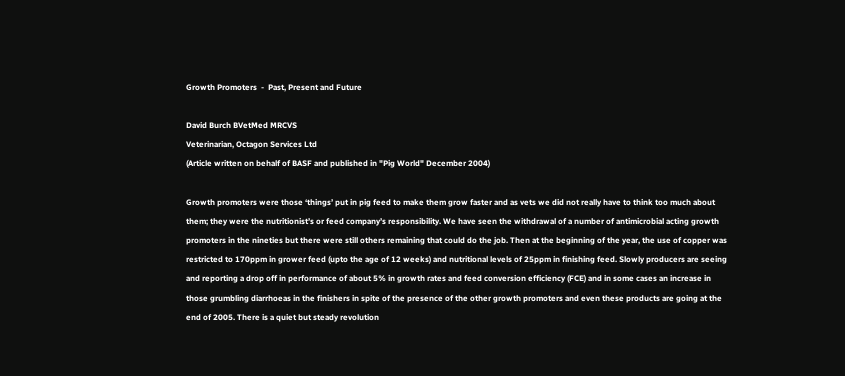Growth Promoters  -  Past, Present and Future

David Burch BVetMed MRCVS
Veterinarian, Octagon Services Ltd
(Article written on behalf of BASF and published in "Pig World" December 2004)

Growth promoters were those ‘things’ put in pig feed to make them grow faster and as vets we did not really have to think too much about them; they were the nutritionist’s or feed company’s responsibility. We have seen the withdrawal of a number of antimicrobial acting growth promoters in the nineties but there were still others remaining that could do the job. Then at the beginning of the year, the use of copper was restricted to 170ppm in grower feed (upto the age of 12 weeks) and nutritional levels of 25ppm in finishing feed. Slowly producers are seeing and reporting a drop off in performance of about 5% in growth rates and feed conversion efficiency (FCE) and in some cases an increase in those grumbling diarrhoeas in the finishers in spite of the presence of the other growth promoters and even these products are going at the end of 2005. There is a quiet but steady revolution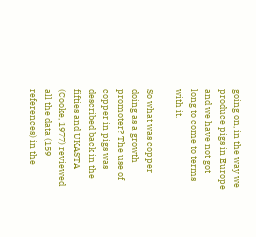going on, in the way we produce pigs in Europe and we have not got long to come to terms with it.

So what was copper doing as a growth promoter? The use of copper in pigs was described back in the fifties and UKASTA (Cooke, 1977) reviewed all the data (159 references) in the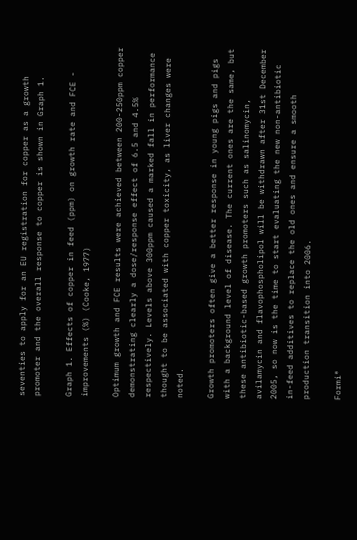seventies to apply for an EU registration for copper as a growth promoter and the overall response to copper is shown in Graph 1.

Graph 1. Effects of copper in feed (ppm) on growth rate and FCE - improvements (%) (Cooke, 1977)

Optimum growth and FCE results were achieved between 200-250ppm copper demonstrating clearly a dose/response effect of 6.5 and 4.5% respectively. Levels above 300ppm caused a marked fall in performance thought to be associated with copper toxicity, as liver changes were noted.

Growth promoters often give a better response in young pigs and pigs with a background level of disease. The current ones are the same, but these antibiotic-based growth promoters such as salinomycin, avilamycin and flavophospholipol will be withdrawn after 31st December 2005, so now is the time to start evaluating the new non-antibiotic in-feed additives to replace the old ones and ensure a smooth production transition into 2006.

Formi®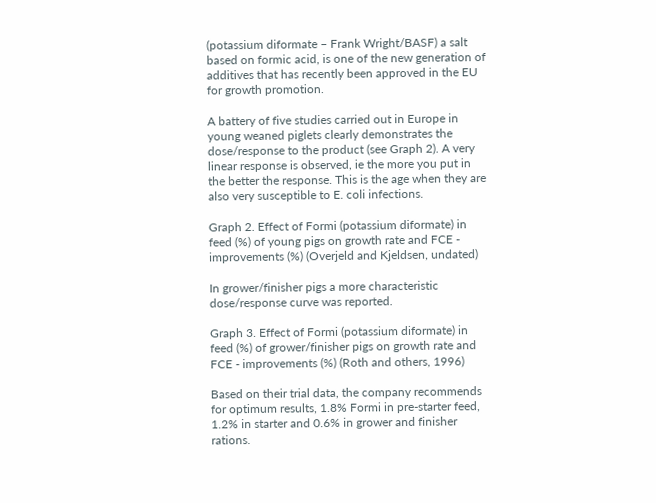(potassium diformate – Frank Wright/BASF) a salt based on formic acid, is one of the new generation of additives that has recently been approved in the EU for growth promotion.

A battery of five studies carried out in Europe in young weaned piglets clearly demonstrates the dose/response to the product (see Graph 2). A very linear response is observed, ie the more you put in the better the response. This is the age when they are also very susceptible to E. coli infections.

Graph 2. Effect of Formi (potassium diformate) in feed (%) of young pigs on growth rate and FCE - improvements (%) (Overjeld and Kjeldsen, undated)

In grower/finisher pigs a more characteristic dose/response curve was reported.

Graph 3. Effect of Formi (potassium diformate) in feed (%) of grower/finisher pigs on growth rate and FCE - improvements (%) (Roth and others, 1996)

Based on their trial data, the company recommends for optimum results, 1.8% Formi in pre-starter feed, 1.2% in starter and 0.6% in grower and finisher rations.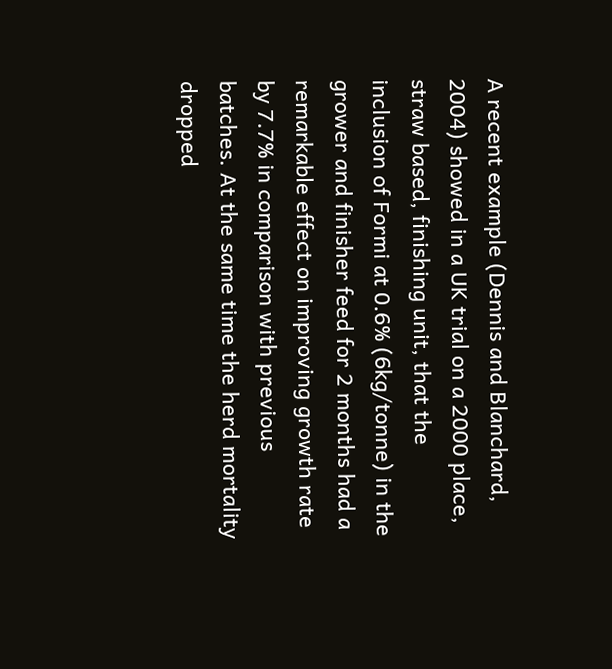A recent example (Dennis and Blanchard, 2004) showed in a UK trial on a 2000 place, straw based, finishing unit, that the inclusion of Formi at 0.6% (6kg/tonne) in the grower and finisher feed for 2 months had a remarkable effect on improving growth rate by 7.7% in comparison with previous batches. At the same time the herd mortality dropped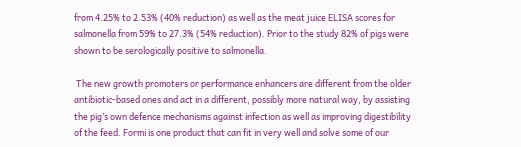from 4.25% to 2.53% (40% reduction) as well as the meat juice ELISA scores for salmonella from 59% to 27.3% (54% reduction). Prior to the study 82% of pigs were shown to be serologically positive to salmonella.

 The new growth promoters or performance enhancers are different from the older antibiotic-based ones and act in a different, possibly more natural way, by assisting the pig’s own defence mechanisms against infection as well as improving digestibility of the feed. Formi is one product that can fit in very well and solve some of our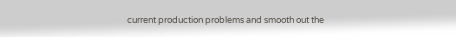current production problems and smooth out the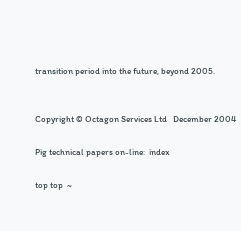transition period into the future, beyond 2005.


Copyright © Octagon Services Ltd   December 2004

Pig technical papers on-line:  index

top top  ~